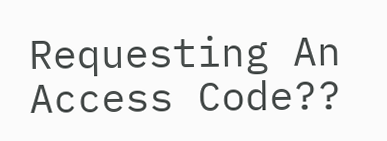Requesting An Access Code??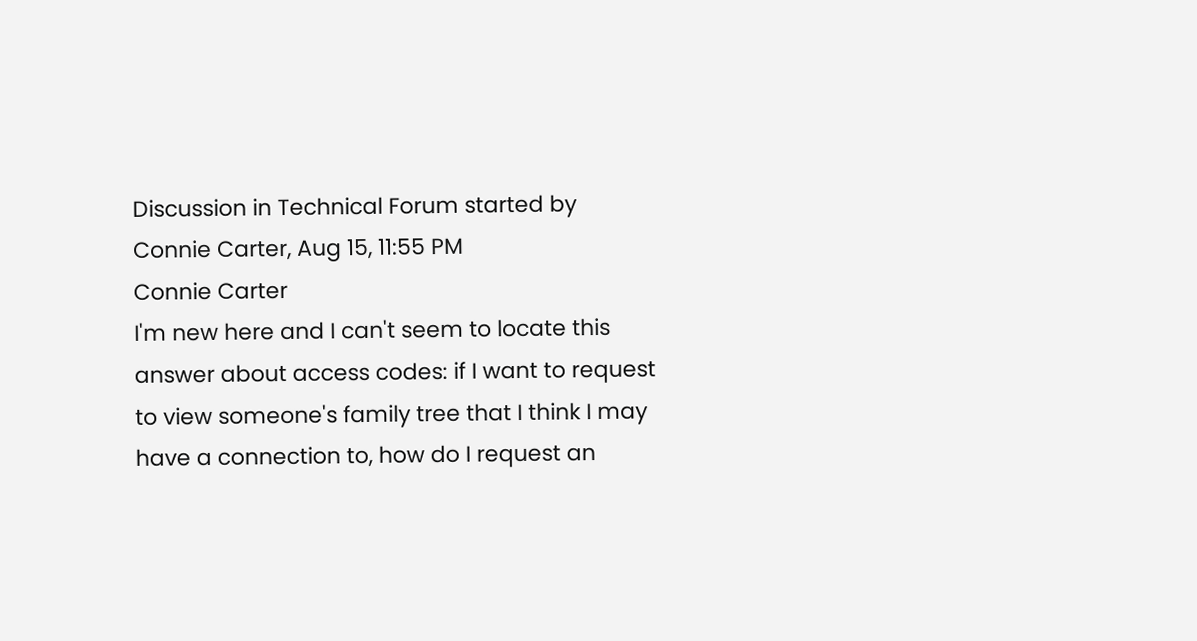Discussion in Technical Forum started by Connie Carter, Aug 15, 11:55 PM
Connie Carter
I'm new here and I can't seem to locate this answer about access codes: if I want to request to view someone's family tree that I think I may have a connection to, how do I request an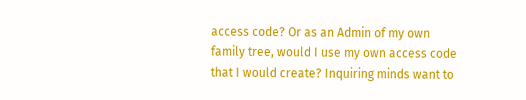access code? Or as an Admin of my own family tree, would I use my own access code that I would create? Inquiring minds want to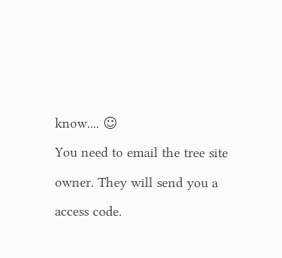know.... ☺
You need to email the tree site owner. They will send you a access code.